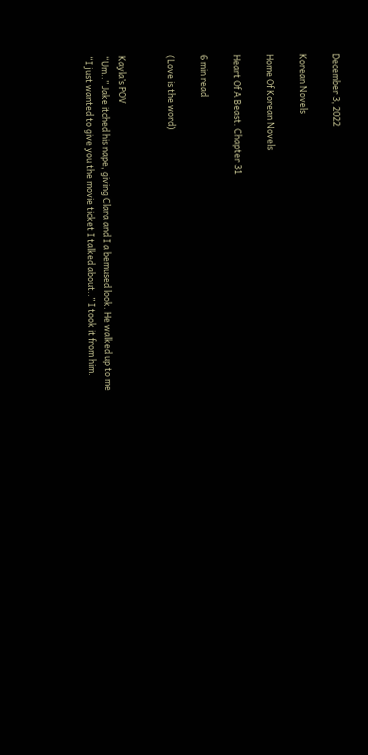December 3, 2022

Korean Novels

Home Of Korean Novels

Heart Of A Beast. Chapter 31

6 min read

(Love is the word)


Kayla’s POV
“Um..” Jake itched his nape, giving Clara and I a bemused look. He walked up to me “I just wanted to give you the movie ticket I talked about..” I took it from him.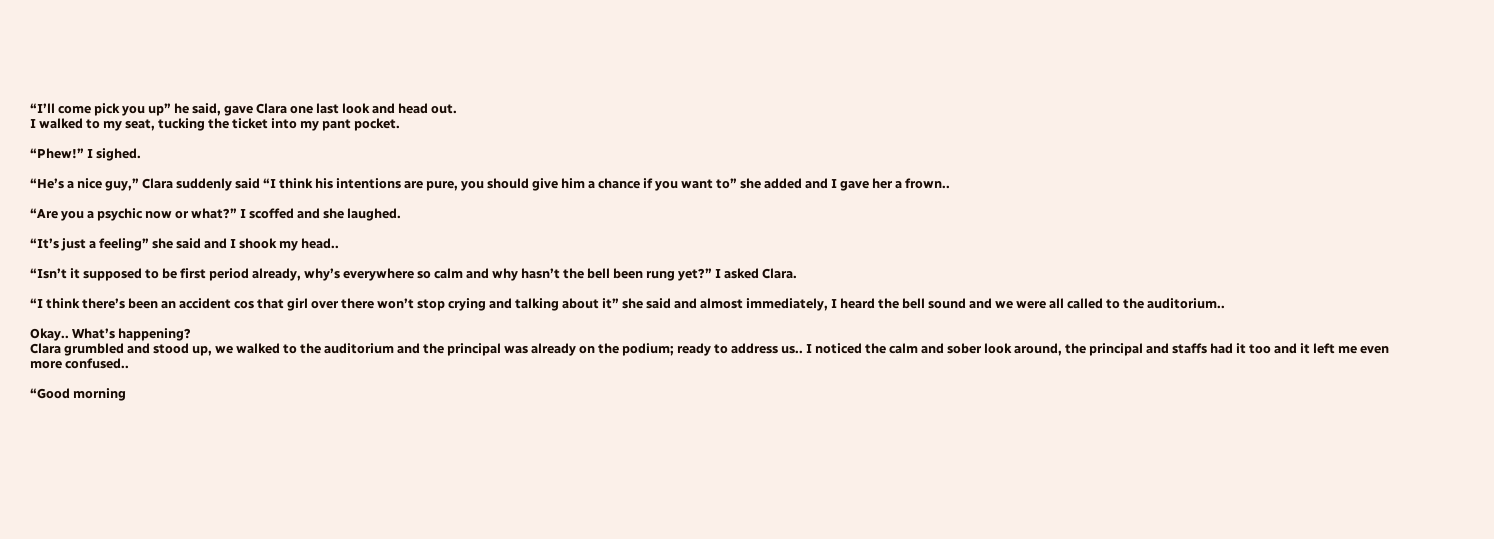“I’ll come pick you up” he said, gave Clara one last look and head out.
I walked to my seat, tucking the ticket into my pant pocket.

“Phew!” I sighed.

“He’s a nice guy,” Clara suddenly said “I think his intentions are pure, you should give him a chance if you want to” she added and I gave her a frown..

“Are you a psychic now or what?” I scoffed and she laughed.

“It’s just a feeling” she said and I shook my head..

“Isn’t it supposed to be first period already, why’s everywhere so calm and why hasn’t the bell been rung yet?” I asked Clara.

“I think there’s been an accident cos that girl over there won’t stop crying and talking about it” she said and almost immediately, I heard the bell sound and we were all called to the auditorium..

Okay.. What’s happening?
Clara grumbled and stood up, we walked to the auditorium and the principal was already on the podium; ready to address us.. I noticed the calm and sober look around, the principal and staffs had it too and it left me even more confused..

“Good morning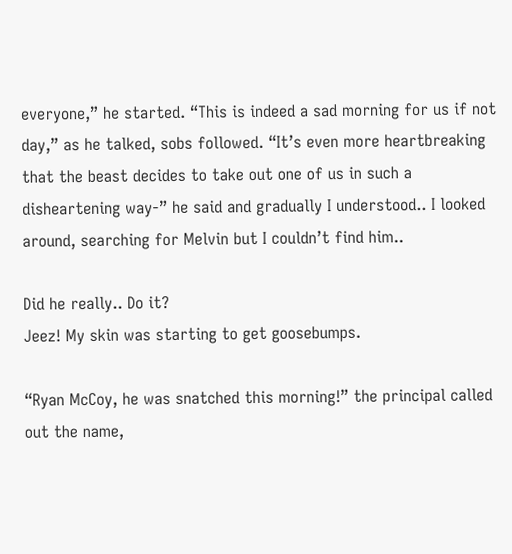everyone,” he started. “This is indeed a sad morning for us if not day,” as he talked, sobs followed. “It’s even more heartbreaking that the beast decides to take out one of us in such a disheartening way-” he said and gradually I understood.. I looked around, searching for Melvin but I couldn’t find him..

Did he really.. Do it?
Jeez! My skin was starting to get goosebumps.

“Ryan McCoy, he was snatched this morning!” the principal called out the name,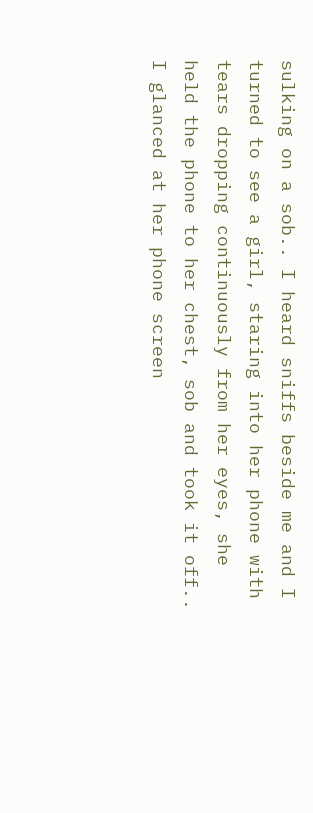sulking on a sob.. I heard sniffs beside me and I turned to see a girl, staring into her phone with tears dropping continuously from her eyes, she held the phone to her chest, sob and took it off.. I glanced at her phone screen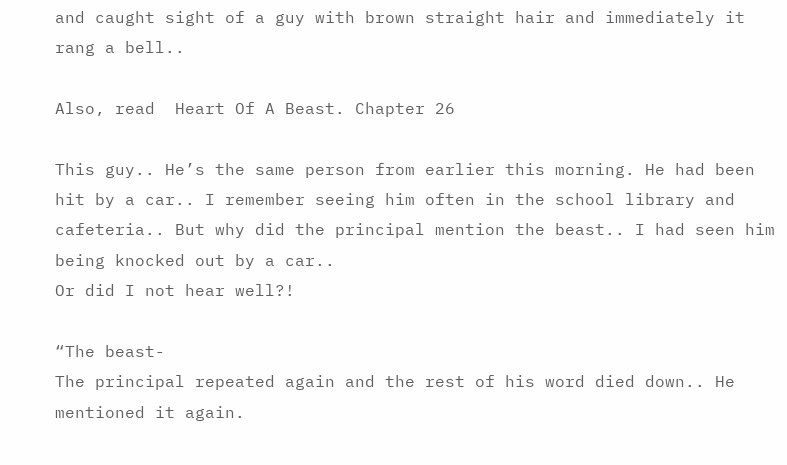and caught sight of a guy with brown straight hair and immediately it rang a bell..

Also, read  Heart Of A Beast. Chapter 26

This guy.. He’s the same person from earlier this morning. He had been hit by a car.. I remember seeing him often in the school library and cafeteria.. But why did the principal mention the beast.. I had seen him being knocked out by a car..
Or did I not hear well?!

“The beast-
The principal repeated again and the rest of his word died down.. He mentioned it again.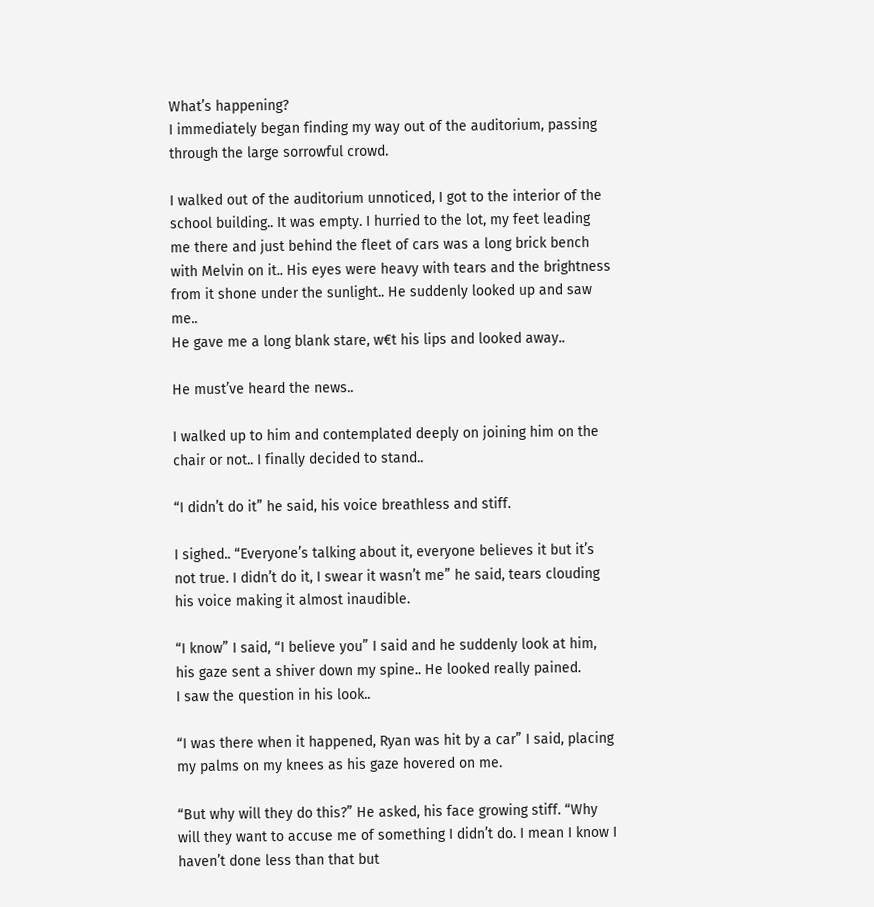What’s happening?
I immediately began finding my way out of the auditorium, passing through the large sorrowful crowd.

I walked out of the auditorium unnoticed, I got to the interior of the school building.. It was empty. I hurried to the lot, my feet leading me there and just behind the fleet of cars was a long brick bench with Melvin on it.. His eyes were heavy with tears and the brightness from it shone under the sunlight.. He suddenly looked up and saw me..
He gave me a long blank stare, w€t his lips and looked away..

He must’ve heard the news..

I walked up to him and contemplated deeply on joining him on the chair or not.. I finally decided to stand..

“I didn’t do it” he said, his voice breathless and stiff.

I sighed.. “Everyone’s talking about it, everyone believes it but it’s not true. I didn’t do it, I swear it wasn’t me” he said, tears clouding his voice making it almost inaudible.

“I know” I said, “I believe you” I said and he suddenly look at him, his gaze sent a shiver down my spine.. He looked really pained.
I saw the question in his look..

“I was there when it happened, Ryan was hit by a car” I said, placing my palms on my knees as his gaze hovered on me.

“But why will they do this?” He asked, his face growing stiff. “Why will they want to accuse me of something I didn’t do. I mean I know I haven’t done less than that but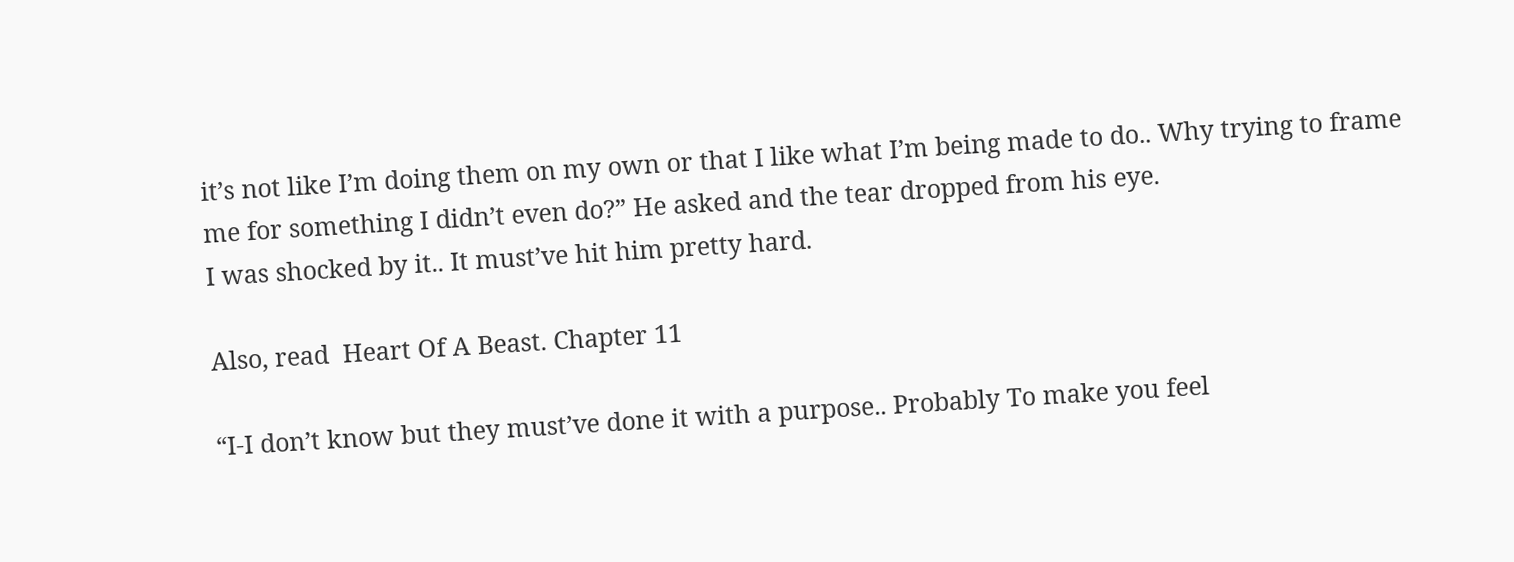it’s not like I’m doing them on my own or that I like what I’m being made to do.. Why trying to frame me for something I didn’t even do?” He asked and the tear dropped from his eye.
I was shocked by it.. It must’ve hit him pretty hard.

Also, read  Heart Of A Beast. Chapter 11

“I-I don’t know but they must’ve done it with a purpose.. Probably To make you feel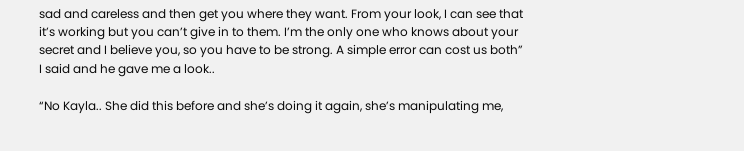sad and careless and then get you where they want. From your look, I can see that it’s working but you can’t give in to them. I’m the only one who knows about your secret and I believe you, so you have to be strong. A simple error can cost us both” I said and he gave me a look..

“No Kayla.. She did this before and she’s doing it again, she’s manipulating me,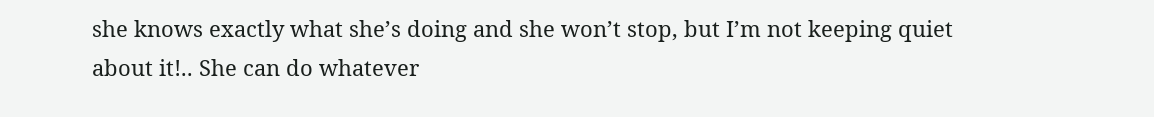she knows exactly what she’s doing and she won’t stop, but I’m not keeping quiet about it!.. She can do whatever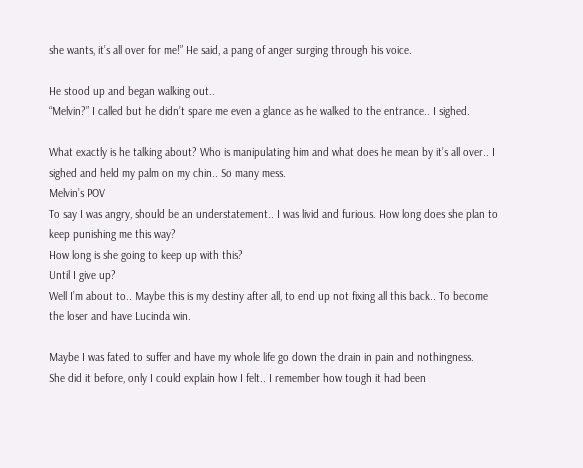she wants, it’s all over for me!” He said, a pang of anger surging through his voice.

He stood up and began walking out..
“Melvin?” I called but he didn’t spare me even a glance as he walked to the entrance.. I sighed.

What exactly is he talking about? Who is manipulating him and what does he mean by it’s all over.. I sighed and held my palm on my chin.. So many mess.
Melvin’s POV
To say I was angry, should be an understatement.. I was livid and furious. How long does she plan to keep punishing me this way?
How long is she going to keep up with this?
Until I give up?
Well I’m about to.. Maybe this is my destiny after all, to end up not fixing all this back.. To become the loser and have Lucinda win.

Maybe I was fated to suffer and have my whole life go down the drain in pain and nothingness.
She did it before, only I could explain how I felt.. I remember how tough it had been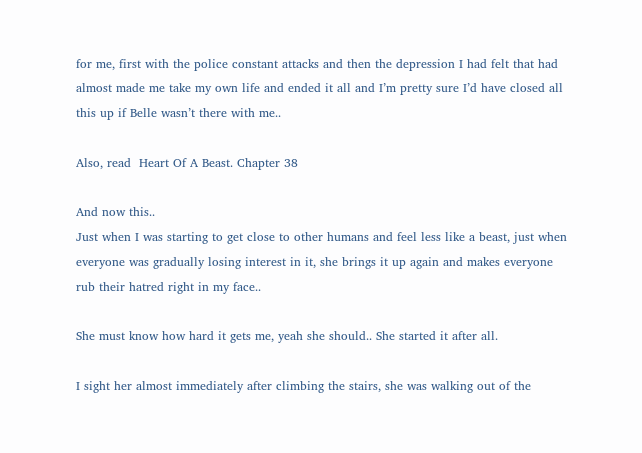for me, first with the police constant attacks and then the depression I had felt that had almost made me take my own life and ended it all and I’m pretty sure I’d have closed all this up if Belle wasn’t there with me..

Also, read  Heart Of A Beast. Chapter 38

And now this..
Just when I was starting to get close to other humans and feel less like a beast, just when everyone was gradually losing interest in it, she brings it up again and makes everyone rub their hatred right in my face..

She must know how hard it gets me, yeah she should.. She started it after all.

I sight her almost immediately after climbing the stairs, she was walking out of the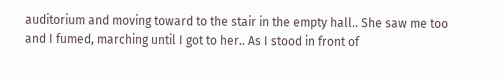auditorium and moving toward to the stair in the empty hall.. She saw me too and I fumed, marching until I got to her.. As I stood in front of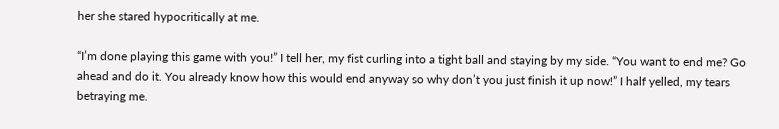her she stared hypocritically at me.

“I’m done playing this game with you!” I tell her, my fist curling into a tight ball and staying by my side. “You want to end me? Go ahead and do it. You already know how this would end anyway so why don’t you just finish it up now!” I half yelled, my tears betraying me.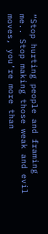“Stop hurting people and framing me.. Stop making those weak and evil moves, you’re more than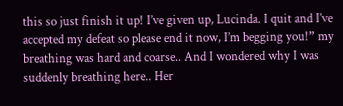this so just finish it up! I’ve given up, Lucinda. I quit and I’ve accepted my defeat so please end it now, I’m begging you!” my breathing was hard and coarse.. And I wondered why I was suddenly breathing here.. Her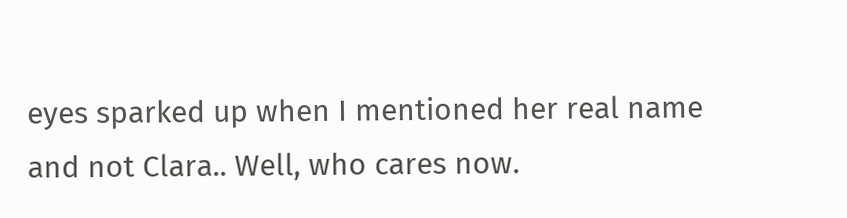eyes sparked up when I mentioned her real name and not Clara.. Well, who cares now.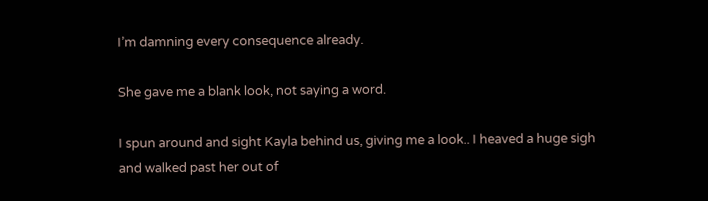I’m damning every consequence already.

She gave me a blank look, not saying a word.

I spun around and sight Kayla behind us, giving me a look.. I heaved a huge sigh and walked past her out of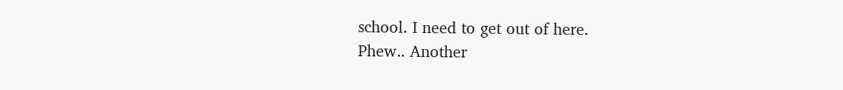school. I need to get out of here.
Phew.. Another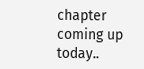chapter coming up today..